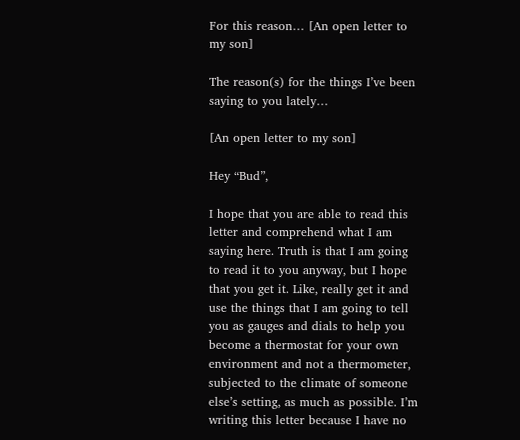For this reason… [An open letter to my son]

The reason(s) for the things I’ve been saying to you lately…

[An open letter to my son]

Hey “Bud”,

I hope that you are able to read this letter and comprehend what I am saying here. Truth is that I am going to read it to you anyway, but I hope that you get it. Like, really get it and use the things that I am going to tell you as gauges and dials to help you become a thermostat for your own environment and not a thermometer, subjected to the climate of someone else’s setting, as much as possible. I’m writing this letter because I have no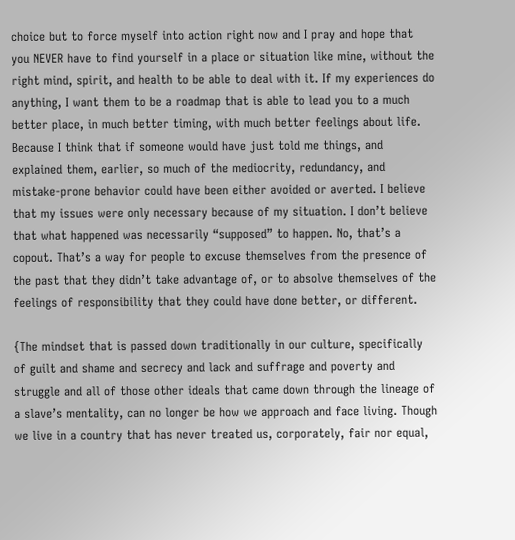choice but to force myself into action right now and I pray and hope that you NEVER have to find yourself in a place or situation like mine, without the right mind, spirit, and health to be able to deal with it. If my experiences do anything, I want them to be a roadmap that is able to lead you to a much better place, in much better timing, with much better feelings about life. Because I think that if someone would have just told me things, and explained them, earlier, so much of the mediocrity, redundancy, and mistake-prone behavior could have been either avoided or averted. I believe that my issues were only necessary because of my situation. I don’t believe that what happened was necessarily “supposed” to happen. No, that’s a copout. That’s a way for people to excuse themselves from the presence of the past that they didn’t take advantage of, or to absolve themselves of the feelings of responsibility that they could have done better, or different.

{The mindset that is passed down traditionally in our culture, specifically of guilt and shame and secrecy and lack and suffrage and poverty and struggle and all of those other ideals that came down through the lineage of a slave’s mentality, can no longer be how we approach and face living. Though we live in a country that has never treated us, corporately, fair nor equal,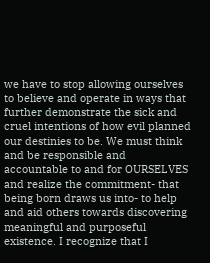we have to stop allowing ourselves to believe and operate in ways that further demonstrate the sick and cruel intentions of how evil planned our destinies to be. We must think and be responsible and accountable to and for OURSELVES and realize the commitment- that being born draws us into- to help and aid others towards discovering meaningful and purposeful existence. I recognize that I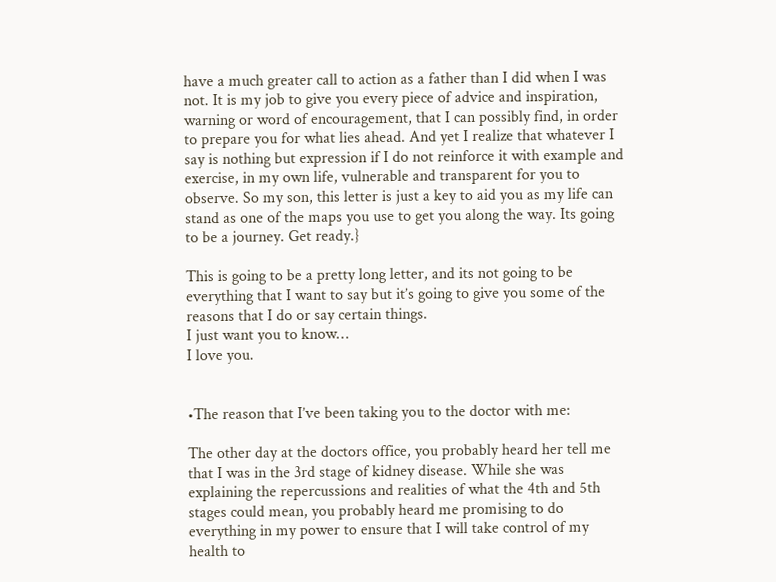have a much greater call to action as a father than I did when I was not. It is my job to give you every piece of advice and inspiration, warning or word of encouragement, that I can possibly find, in order to prepare you for what lies ahead. And yet I realize that whatever I say is nothing but expression if I do not reinforce it with example and exercise, in my own life, vulnerable and transparent for you to observe. So my son, this letter is just a key to aid you as my life can stand as one of the maps you use to get you along the way. Its going to be a journey. Get ready.}

This is going to be a pretty long letter, and its not going to be everything that I want to say but it’s going to give you some of the reasons that I do or say certain things.
I just want you to know…
I love you.


•The reason that I’ve been taking you to the doctor with me:

The other day at the doctors office, you probably heard her tell me that I was in the 3rd stage of kidney disease. While she was explaining the repercussions and realities of what the 4th and 5th stages could mean, you probably heard me promising to do everything in my power to ensure that I will take control of my health to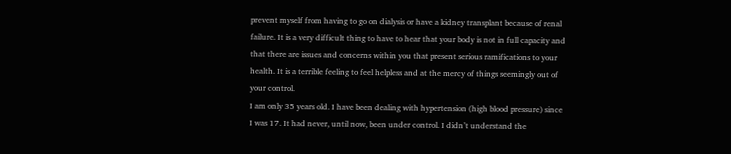prevent myself from having to go on dialysis or have a kidney transplant because of renal failure. It is a very difficult thing to have to hear that your body is not in full capacity and that there are issues and concerns within you that present serious ramifications to your health. It is a terrible feeling to feel helpless and at the mercy of things seemingly out of your control.
I am only 35 years old. I have been dealing with hypertension (high blood pressure) since I was 17. It had never, until now, been under control. I didn’t understand the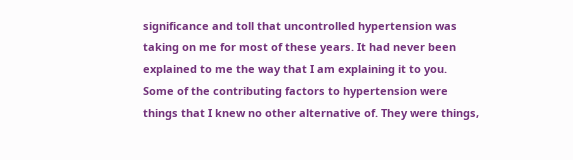significance and toll that uncontrolled hypertension was taking on me for most of these years. It had never been explained to me the way that I am explaining it to you. Some of the contributing factors to hypertension were things that I knew no other alternative of. They were things,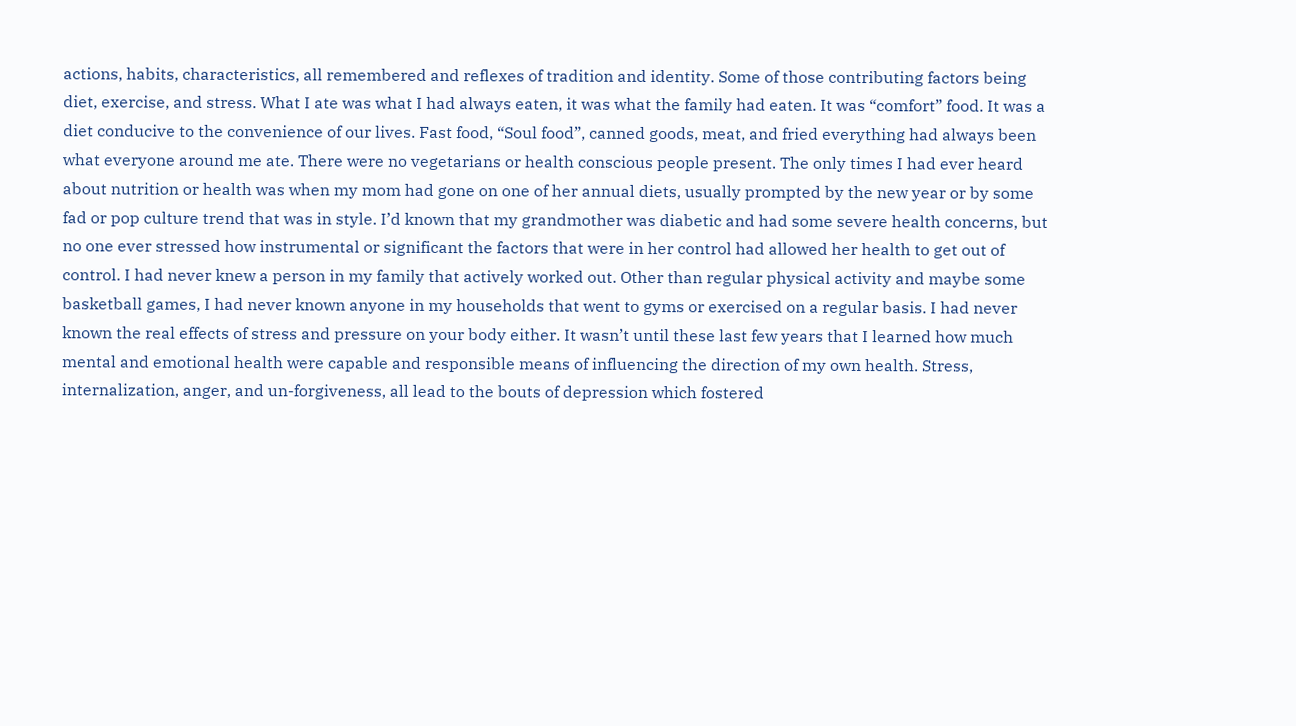actions, habits, characteristics, all remembered and reflexes of tradition and identity. Some of those contributing factors being diet, exercise, and stress. What I ate was what I had always eaten, it was what the family had eaten. It was “comfort” food. It was a diet conducive to the convenience of our lives. Fast food, “Soul food”, canned goods, meat, and fried everything had always been what everyone around me ate. There were no vegetarians or health conscious people present. The only times I had ever heard about nutrition or health was when my mom had gone on one of her annual diets, usually prompted by the new year or by some fad or pop culture trend that was in style. I’d known that my grandmother was diabetic and had some severe health concerns, but no one ever stressed how instrumental or significant the factors that were in her control had allowed her health to get out of control. I had never knew a person in my family that actively worked out. Other than regular physical activity and maybe some basketball games, I had never known anyone in my households that went to gyms or exercised on a regular basis. I had never known the real effects of stress and pressure on your body either. It wasn’t until these last few years that I learned how much mental and emotional health were capable and responsible means of influencing the direction of my own health. Stress, internalization, anger, and un-forgiveness, all lead to the bouts of depression which fostered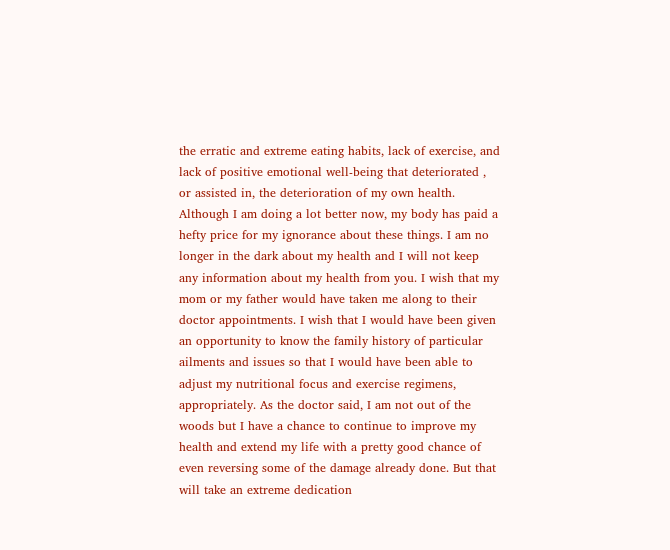the erratic and extreme eating habits, lack of exercise, and lack of positive emotional well-being that deteriorated , or assisted in, the deterioration of my own health. Although I am doing a lot better now, my body has paid a hefty price for my ignorance about these things. I am no longer in the dark about my health and I will not keep any information about my health from you. I wish that my mom or my father would have taken me along to their doctor appointments. I wish that I would have been given an opportunity to know the family history of particular ailments and issues so that I would have been able to adjust my nutritional focus and exercise regimens, appropriately. As the doctor said, I am not out of the woods but I have a chance to continue to improve my health and extend my life with a pretty good chance of even reversing some of the damage already done. But that will take an extreme dedication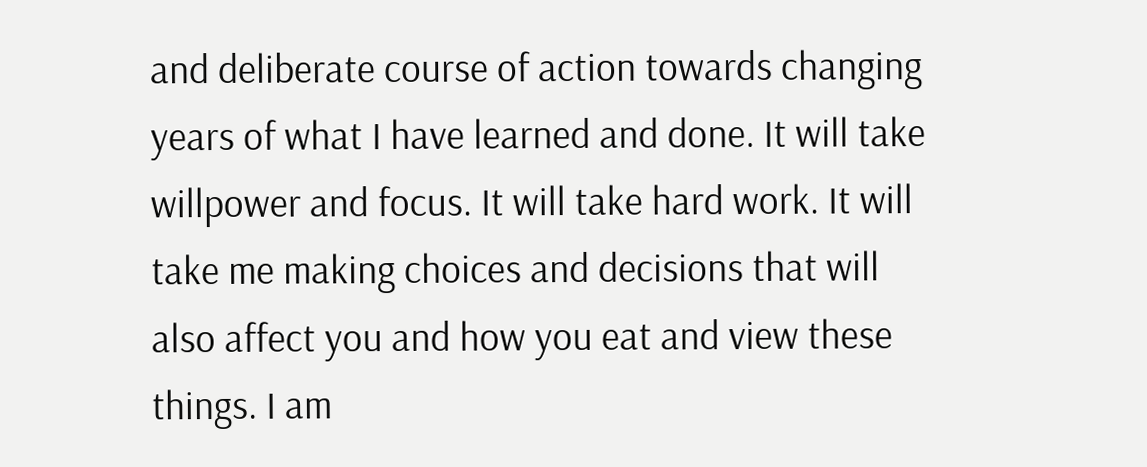and deliberate course of action towards changing years of what I have learned and done. It will take willpower and focus. It will take hard work. It will take me making choices and decisions that will also affect you and how you eat and view these things. I am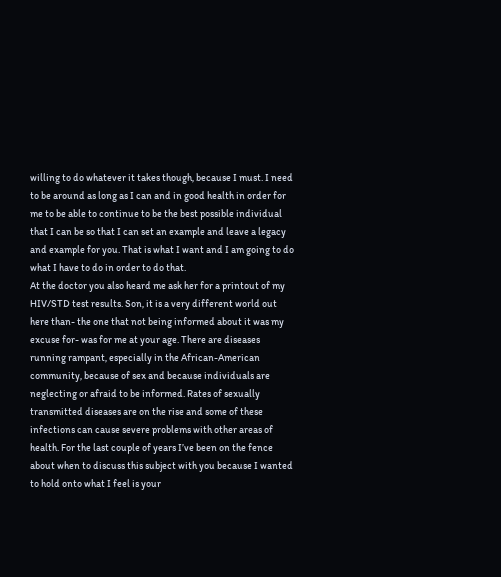willing to do whatever it takes though, because I must. I need to be around as long as I can and in good health in order for me to be able to continue to be the best possible individual that I can be so that I can set an example and leave a legacy and example for you. That is what I want and I am going to do what I have to do in order to do that.
At the doctor you also heard me ask her for a printout of my HIV/STD test results. Son, it is a very different world out here than- the one that not being informed about it was my excuse for- was for me at your age. There are diseases running rampant, especially in the African-American community, because of sex and because individuals are neglecting or afraid to be informed. Rates of sexually transmitted diseases are on the rise and some of these infections can cause severe problems with other areas of health. For the last couple of years I’ve been on the fence about when to discuss this subject with you because I wanted to hold onto what I feel is your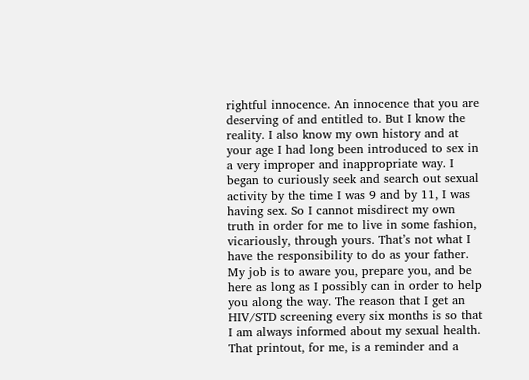rightful innocence. An innocence that you are deserving of and entitled to. But I know the reality. I also know my own history and at your age I had long been introduced to sex in a very improper and inappropriate way. I began to curiously seek and search out sexual activity by the time I was 9 and by 11, I was having sex. So I cannot misdirect my own truth in order for me to live in some fashion, vicariously, through yours. That’s not what I have the responsibility to do as your father. My job is to aware you, prepare you, and be here as long as I possibly can in order to help you along the way. The reason that I get an HIV/STD screening every six months is so that I am always informed about my sexual health. That printout, for me, is a reminder and a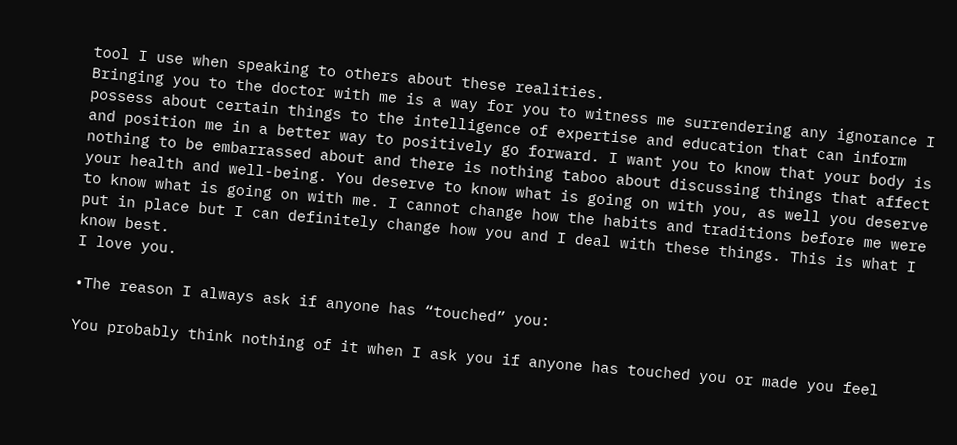tool I use when speaking to others about these realities.
Bringing you to the doctor with me is a way for you to witness me surrendering any ignorance I possess about certain things to the intelligence of expertise and education that can inform and position me in a better way to positively go forward. I want you to know that your body is nothing to be embarrassed about and there is nothing taboo about discussing things that affect your health and well-being. You deserve to know what is going on with you, as well you deserve to know what is going on with me. I cannot change how the habits and traditions before me were put in place but I can definitely change how you and I deal with these things. This is what I know best.
I love you.

•The reason I always ask if anyone has “touched” you:

You probably think nothing of it when I ask you if anyone has touched you or made you feel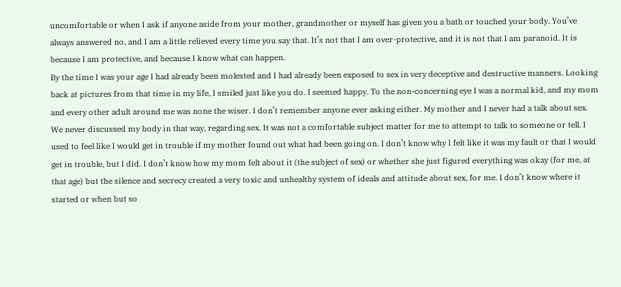uncomfortable or when I ask if anyone aside from your mother, grandmother or myself has given you a bath or touched your body. You’ve always answered no, and I am a little relieved every time you say that. It’s not that I am over-protective, and it is not that I am paranoid. It is because I am protective, and because I know what can happen.
By the time I was your age I had already been molested and I had already been exposed to sex in very deceptive and destructive manners. Looking back at pictures from that time in my life, I smiled just like you do. I seemed happy. To the non-concerning eye I was a normal kid, and my mom and every other adult around me was none the wiser. I don’t remember anyone ever asking either. My mother and I never had a talk about sex. We never discussed my body in that way, regarding sex. It was not a comfortable subject matter for me to attempt to talk to someone or tell. I used to feel like I would get in trouble if my mother found out what had been going on. I don’t know why I felt like it was my fault or that I would get in trouble, but I did. I don’t know how my mom felt about it (the subject of sex) or whether she just figured everything was okay (for me, at that age) but the silence and secrecy created a very toxic and unhealthy system of ideals and attitude about sex, for me. I don’t know where it started or when but so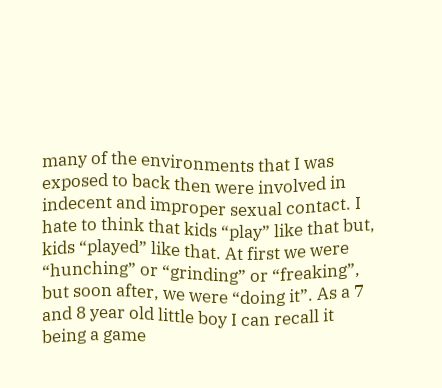many of the environments that I was exposed to back then were involved in indecent and improper sexual contact. I hate to think that kids “play” like that but, kids “played” like that. At first we were “hunching” or “grinding” or “freaking”, but soon after, we were “doing it”. As a 7 and 8 year old little boy I can recall it being a game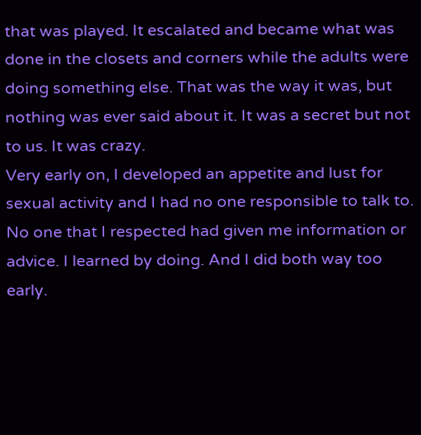that was played. It escalated and became what was done in the closets and corners while the adults were doing something else. That was the way it was, but nothing was ever said about it. It was a secret but not to us. It was crazy.
Very early on, I developed an appetite and lust for sexual activity and I had no one responsible to talk to. No one that I respected had given me information or advice. I learned by doing. And I did both way too early.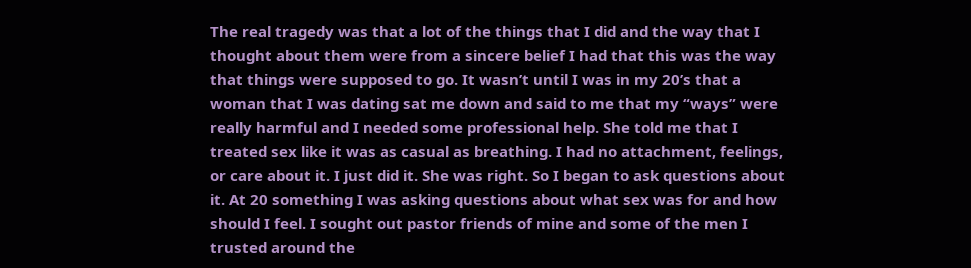The real tragedy was that a lot of the things that I did and the way that I thought about them were from a sincere belief I had that this was the way that things were supposed to go. It wasn’t until I was in my 20’s that a woman that I was dating sat me down and said to me that my “ways” were really harmful and I needed some professional help. She told me that I treated sex like it was as casual as breathing. I had no attachment, feelings, or care about it. I just did it. She was right. So I began to ask questions about it. At 20 something I was asking questions about what sex was for and how should I feel. I sought out pastor friends of mine and some of the men I trusted around the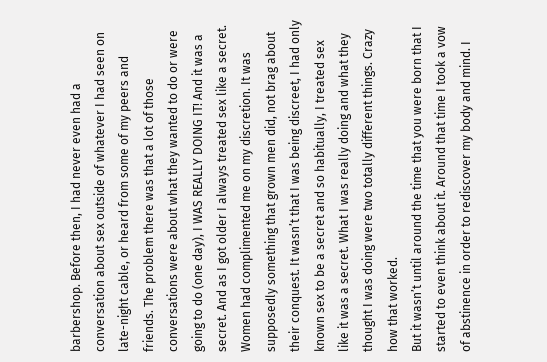barbershop. Before then, I had never even had a conversation about sex outside of whatever I had seen on late-night cable, or heard from some of my peers and friends. The problem there was that a lot of those conversations were about what they wanted to do or were going to do (one day), I WAS REALLY DOING IT! And it was a secret. And as I got older I always treated sex like a secret. Women had complimented me on my discretion. It was supposedly something that grown men did, not brag about their conquest. It wasn’t that I was being discreet, I had only known sex to be a secret and so habitually, I treated sex like it was a secret. What I was really doing and what they thought I was doing were two totally different things. Crazy how that worked.
But it wasn’t until around the time that you were born that I started to even think about it. Around that time I took a vow of abstinence in order to rediscover my body and mind. I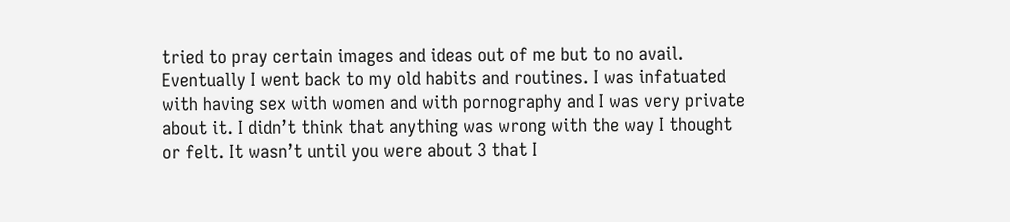tried to pray certain images and ideas out of me but to no avail. Eventually I went back to my old habits and routines. I was infatuated with having sex with women and with pornography and I was very private about it. I didn’t think that anything was wrong with the way I thought or felt. It wasn’t until you were about 3 that I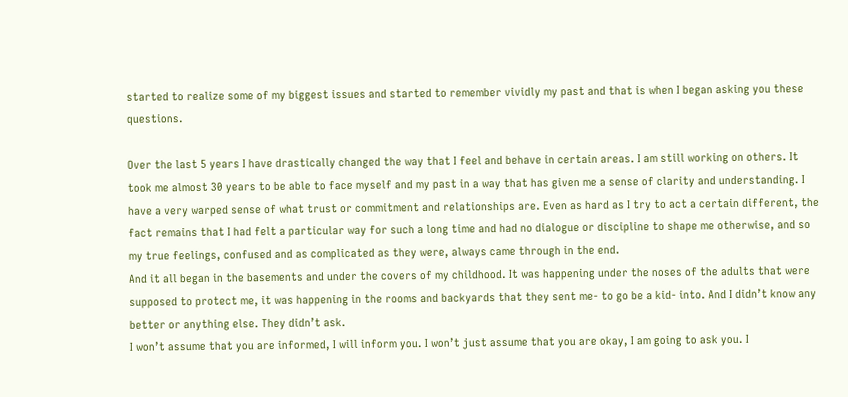started to realize some of my biggest issues and started to remember vividly my past and that is when I began asking you these questions.

Over the last 5 years I have drastically changed the way that I feel and behave in certain areas. I am still working on others. It took me almost 30 years to be able to face myself and my past in a way that has given me a sense of clarity and understanding. I have a very warped sense of what trust or commitment and relationships are. Even as hard as I try to act a certain different, the fact remains that I had felt a particular way for such a long time and had no dialogue or discipline to shape me otherwise, and so my true feelings, confused and as complicated as they were, always came through in the end.
And it all began in the basements and under the covers of my childhood. It was happening under the noses of the adults that were supposed to protect me, it was happening in the rooms and backyards that they sent me- to go be a kid- into. And I didn’t know any better or anything else. They didn’t ask.
I won’t assume that you are informed, I will inform you. I won’t just assume that you are okay, I am going to ask you. I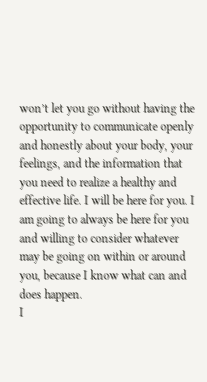won’t let you go without having the opportunity to communicate openly and honestly about your body, your feelings, and the information that you need to realize a healthy and effective life. I will be here for you. I am going to always be here for you and willing to consider whatever may be going on within or around you, because I know what can and does happen.
I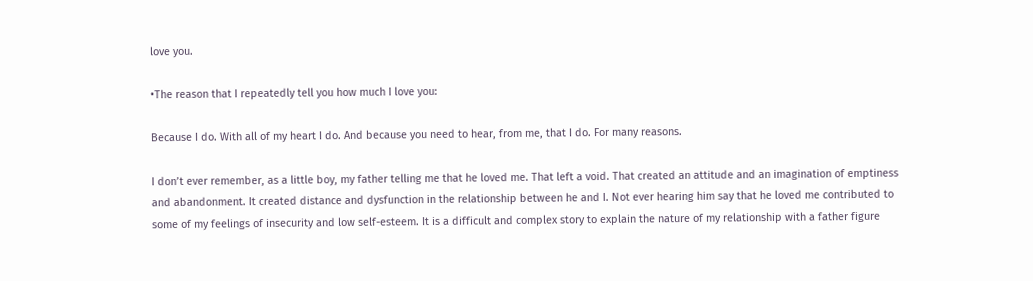love you.

•The reason that I repeatedly tell you how much I love you:

Because I do. With all of my heart I do. And because you need to hear, from me, that I do. For many reasons.

I don’t ever remember, as a little boy, my father telling me that he loved me. That left a void. That created an attitude and an imagination of emptiness and abandonment. It created distance and dysfunction in the relationship between he and I. Not ever hearing him say that he loved me contributed to some of my feelings of insecurity and low self-esteem. It is a difficult and complex story to explain the nature of my relationship with a father figure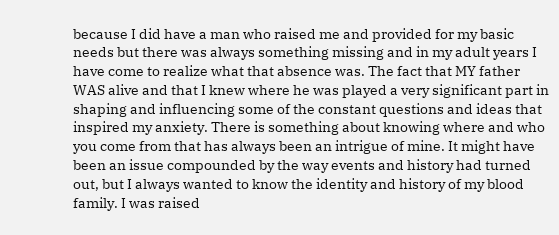because I did have a man who raised me and provided for my basic needs but there was always something missing and in my adult years I have come to realize what that absence was. The fact that MY father WAS alive and that I knew where he was played a very significant part in shaping and influencing some of the constant questions and ideas that inspired my anxiety. There is something about knowing where and who you come from that has always been an intrigue of mine. It might have been an issue compounded by the way events and history had turned out, but I always wanted to know the identity and history of my blood family. I was raised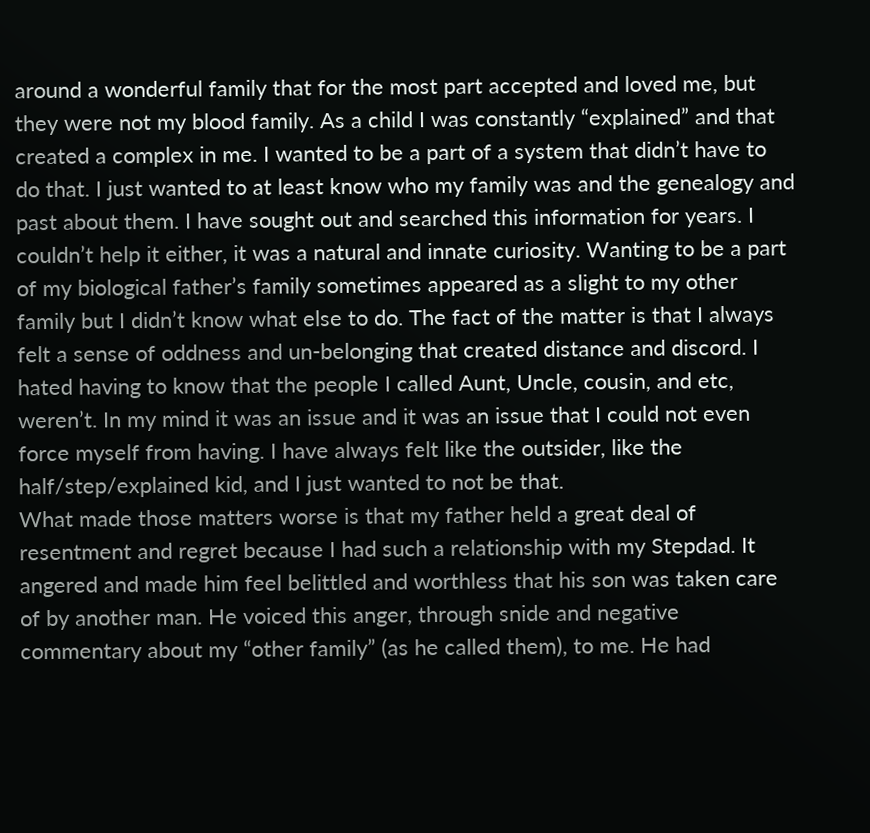around a wonderful family that for the most part accepted and loved me, but they were not my blood family. As a child I was constantly “explained” and that created a complex in me. I wanted to be a part of a system that didn’t have to do that. I just wanted to at least know who my family was and the genealogy and past about them. I have sought out and searched this information for years. I couldn’t help it either, it was a natural and innate curiosity. Wanting to be a part of my biological father’s family sometimes appeared as a slight to my other family but I didn’t know what else to do. The fact of the matter is that I always felt a sense of oddness and un-belonging that created distance and discord. I hated having to know that the people I called Aunt, Uncle, cousin, and etc, weren’t. In my mind it was an issue and it was an issue that I could not even force myself from having. I have always felt like the outsider, like the half/step/explained kid, and I just wanted to not be that.
What made those matters worse is that my father held a great deal of resentment and regret because I had such a relationship with my Stepdad. It angered and made him feel belittled and worthless that his son was taken care of by another man. He voiced this anger, through snide and negative commentary about my “other family” (as he called them), to me. He had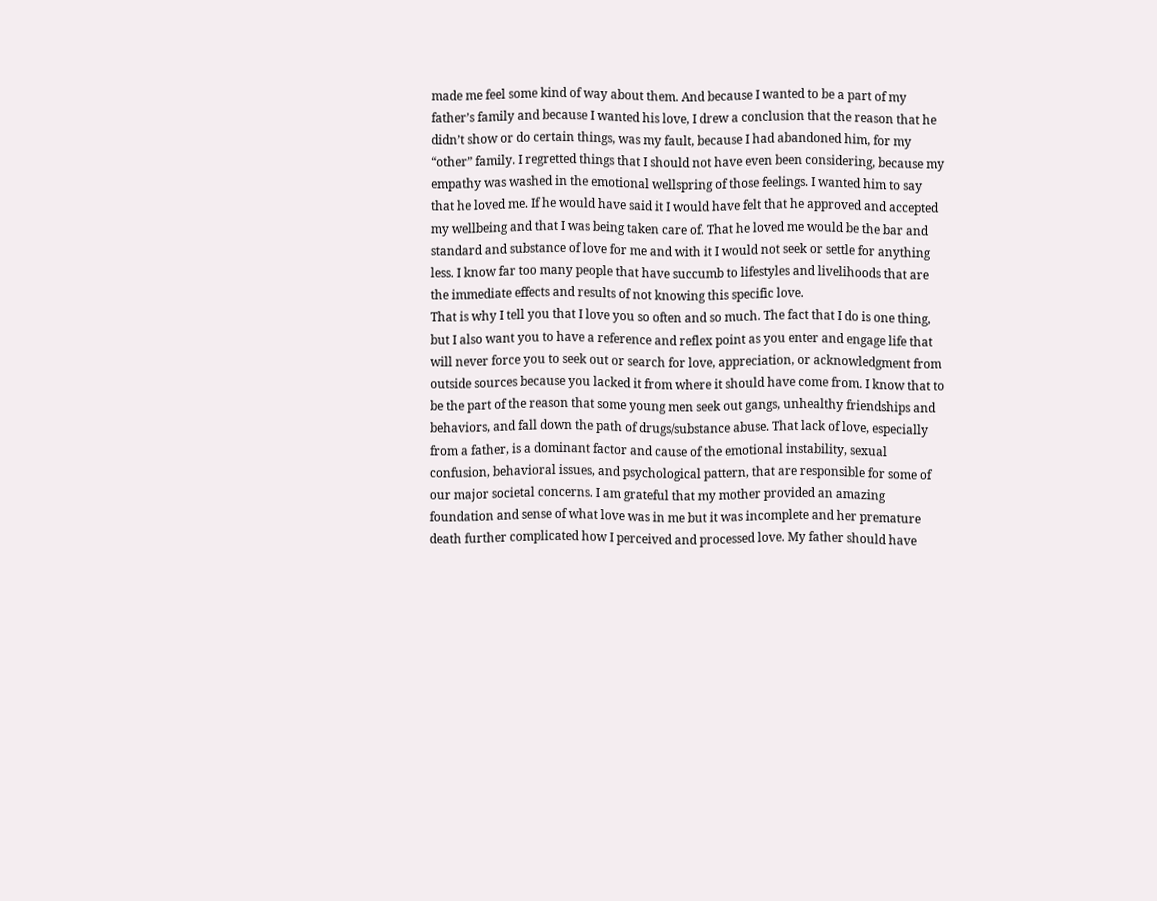made me feel some kind of way about them. And because I wanted to be a part of my father’s family and because I wanted his love, I drew a conclusion that the reason that he didn’t show or do certain things, was my fault, because I had abandoned him, for my “other” family. I regretted things that I should not have even been considering, because my empathy was washed in the emotional wellspring of those feelings. I wanted him to say that he loved me. If he would have said it I would have felt that he approved and accepted my wellbeing and that I was being taken care of. That he loved me would be the bar and standard and substance of love for me and with it I would not seek or settle for anything less. I know far too many people that have succumb to lifestyles and livelihoods that are the immediate effects and results of not knowing this specific love.
That is why I tell you that I love you so often and so much. The fact that I do is one thing, but I also want you to have a reference and reflex point as you enter and engage life that will never force you to seek out or search for love, appreciation, or acknowledgment from outside sources because you lacked it from where it should have come from. I know that to be the part of the reason that some young men seek out gangs, unhealthy friendships and behaviors, and fall down the path of drugs/substance abuse. That lack of love, especially from a father, is a dominant factor and cause of the emotional instability, sexual confusion, behavioral issues, and psychological pattern, that are responsible for some of our major societal concerns. I am grateful that my mother provided an amazing foundation and sense of what love was in me but it was incomplete and her premature death further complicated how I perceived and processed love. My father should have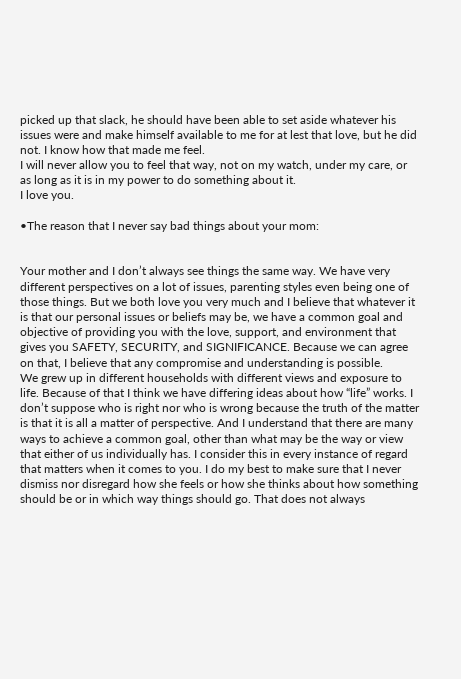picked up that slack, he should have been able to set aside whatever his issues were and make himself available to me for at lest that love, but he did not. I know how that made me feel.
I will never allow you to feel that way, not on my watch, under my care, or as long as it is in my power to do something about it.
I love you.

•The reason that I never say bad things about your mom:


Your mother and I don’t always see things the same way. We have very different perspectives on a lot of issues, parenting styles even being one of those things. But we both love you very much and I believe that whatever it is that our personal issues or beliefs may be, we have a common goal and objective of providing you with the love, support, and environment that gives you SAFETY, SECURITY, and SIGNIFICANCE. Because we can agree on that, I believe that any compromise and understanding is possible.
We grew up in different households with different views and exposure to life. Because of that I think we have differing ideas about how “life” works. I don’t suppose who is right nor who is wrong because the truth of the matter is that it is all a matter of perspective. And I understand that there are many ways to achieve a common goal, other than what may be the way or view that either of us individually has. I consider this in every instance of regard that matters when it comes to you. I do my best to make sure that I never dismiss nor disregard how she feels or how she thinks about how something should be or in which way things should go. That does not always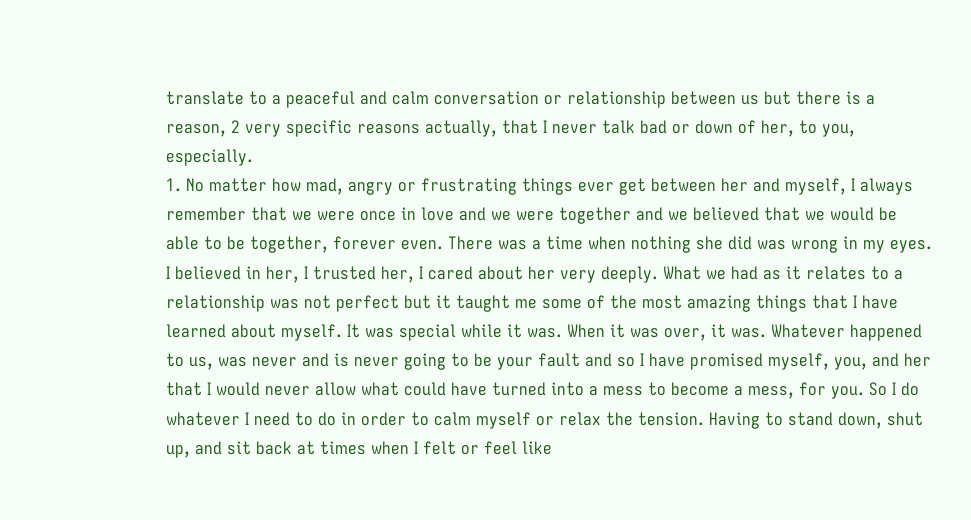translate to a peaceful and calm conversation or relationship between us but there is a reason, 2 very specific reasons actually, that I never talk bad or down of her, to you, especially.
1. No matter how mad, angry or frustrating things ever get between her and myself, I always remember that we were once in love and we were together and we believed that we would be able to be together, forever even. There was a time when nothing she did was wrong in my eyes. I believed in her, I trusted her, I cared about her very deeply. What we had as it relates to a relationship was not perfect but it taught me some of the most amazing things that I have learned about myself. It was special while it was. When it was over, it was. Whatever happened to us, was never and is never going to be your fault and so I have promised myself, you, and her that I would never allow what could have turned into a mess to become a mess, for you. So I do whatever I need to do in order to calm myself or relax the tension. Having to stand down, shut up, and sit back at times when I felt or feel like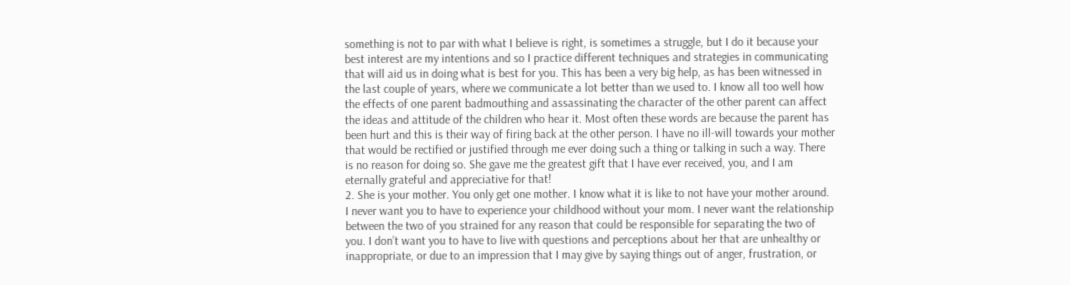something is not to par with what I believe is right, is sometimes a struggle, but I do it because your best interest are my intentions and so I practice different techniques and strategies in communicating that will aid us in doing what is best for you. This has been a very big help, as has been witnessed in the last couple of years, where we communicate a lot better than we used to. I know all too well how the effects of one parent badmouthing and assassinating the character of the other parent can affect the ideas and attitude of the children who hear it. Most often these words are because the parent has been hurt and this is their way of firing back at the other person. I have no ill-will towards your mother that would be rectified or justified through me ever doing such a thing or talking in such a way. There is no reason for doing so. She gave me the greatest gift that I have ever received, you, and I am eternally grateful and appreciative for that!
2. She is your mother. You only get one mother. I know what it is like to not have your mother around.
I never want you to have to experience your childhood without your mom. I never want the relationship between the two of you strained for any reason that could be responsible for separating the two of you. I don’t want you to have to live with questions and perceptions about her that are unhealthy or inappropriate, or due to an impression that I may give by saying things out of anger, frustration, or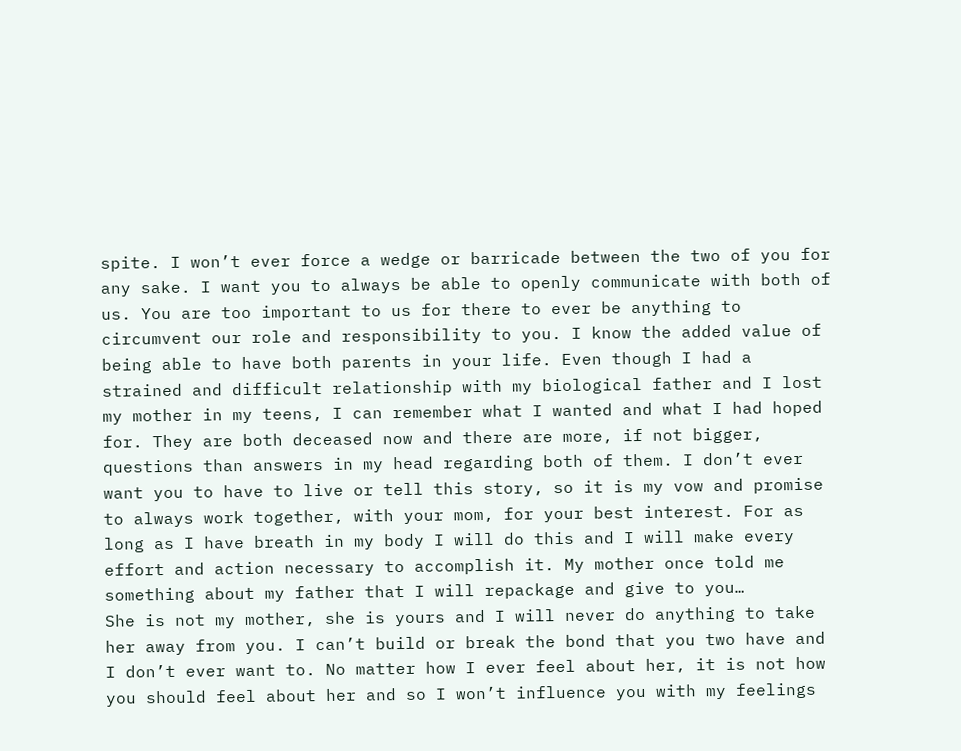spite. I won’t ever force a wedge or barricade between the two of you for any sake. I want you to always be able to openly communicate with both of us. You are too important to us for there to ever be anything to circumvent our role and responsibility to you. I know the added value of being able to have both parents in your life. Even though I had a strained and difficult relationship with my biological father and I lost my mother in my teens, I can remember what I wanted and what I had hoped for. They are both deceased now and there are more, if not bigger, questions than answers in my head regarding both of them. I don’t ever want you to have to live or tell this story, so it is my vow and promise to always work together, with your mom, for your best interest. For as long as I have breath in my body I will do this and I will make every effort and action necessary to accomplish it. My mother once told me something about my father that I will repackage and give to you…
She is not my mother, she is yours and I will never do anything to take her away from you. I can’t build or break the bond that you two have and I don’t ever want to. No matter how I ever feel about her, it is not how you should feel about her and so I won’t influence you with my feelings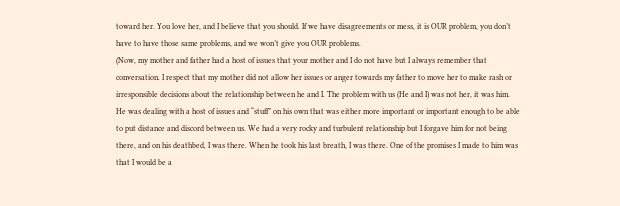toward her. You love her, and I believe that you should. If we have disagreements or mess, it is OUR problem, you don’t have to have those same problems, and we won’t give you OUR problems.
(Now, my mother and father had a host of issues that your mother and I do not have but I always remember that conversation. I respect that my mother did not allow her issues or anger towards my father to move her to make rash or irresponsible decisions about the relationship between he and I. The problem with us (He and I) was not her, it was him. He was dealing with a host of issues and “stuff” on his own that was either more important or important enough to be able to put distance and discord between us. We had a very rocky and turbulent relationship but I forgave him for not being there, and on his deathbed, I was there. When he took his last breath, I was there. One of the promises I made to him was that I would be a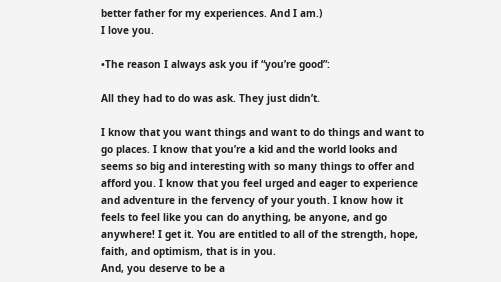better father for my experiences. And I am.)
I love you.

•The reason I always ask you if “you’re good”:

All they had to do was ask. They just didn’t.

I know that you want things and want to do things and want to go places. I know that you’re a kid and the world looks and seems so big and interesting with so many things to offer and afford you. I know that you feel urged and eager to experience and adventure in the fervency of your youth. I know how it feels to feel like you can do anything, be anyone, and go anywhere! I get it. You are entitled to all of the strength, hope, faith, and optimism, that is in you.
And, you deserve to be a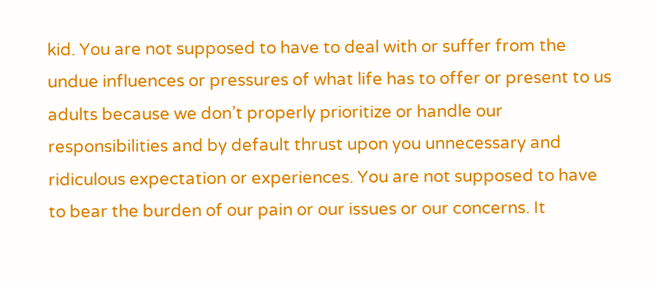kid. You are not supposed to have to deal with or suffer from the undue influences or pressures of what life has to offer or present to us adults because we don’t properly prioritize or handle our responsibilities and by default thrust upon you unnecessary and ridiculous expectation or experiences. You are not supposed to have to bear the burden of our pain or our issues or our concerns. It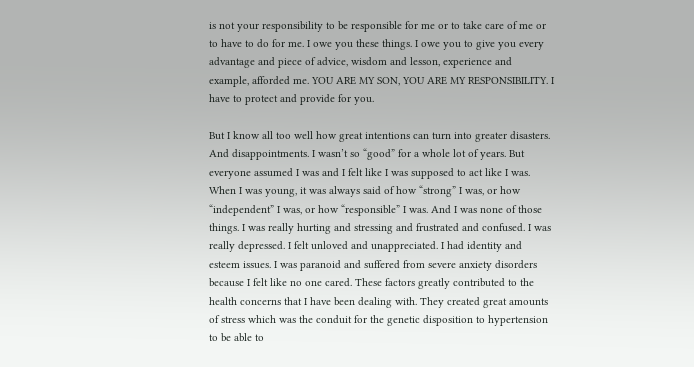is not your responsibility to be responsible for me or to take care of me or to have to do for me. I owe you these things. I owe you to give you every advantage and piece of advice, wisdom and lesson, experience and example, afforded me. YOU ARE MY SON, YOU ARE MY RESPONSIBILITY. I have to protect and provide for you.

But I know all too well how great intentions can turn into greater disasters. And disappointments. I wasn’t so “good” for a whole lot of years. But everyone assumed I was and I felt like I was supposed to act like I was. When I was young, it was always said of how “strong” I was, or how “independent” I was, or how “responsible” I was. And I was none of those things. I was really hurting and stressing and frustrated and confused. I was really depressed. I felt unloved and unappreciated. I had identity and esteem issues. I was paranoid and suffered from severe anxiety disorders because I felt like no one cared. These factors greatly contributed to the health concerns that I have been dealing with. They created great amounts of stress which was the conduit for the genetic disposition to hypertension to be able to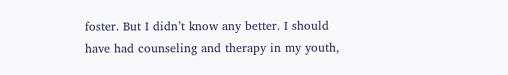foster. But I didn’t know any better. I should have had counseling and therapy in my youth,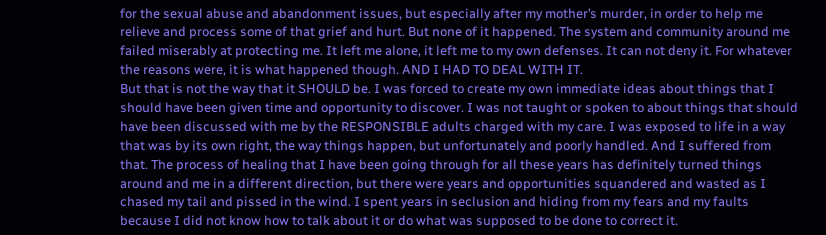for the sexual abuse and abandonment issues, but especially after my mother’s murder, in order to help me relieve and process some of that grief and hurt. But none of it happened. The system and community around me failed miserably at protecting me. It left me alone, it left me to my own defenses. It can not deny it. For whatever the reasons were, it is what happened though. AND I HAD TO DEAL WITH IT.
But that is not the way that it SHOULD be. I was forced to create my own immediate ideas about things that I should have been given time and opportunity to discover. I was not taught or spoken to about things that should have been discussed with me by the RESPONSIBLE adults charged with my care. I was exposed to life in a way that was by its own right, the way things happen, but unfortunately and poorly handled. And I suffered from that. The process of healing that I have been going through for all these years has definitely turned things around and me in a different direction, but there were years and opportunities squandered and wasted as I chased my tail and pissed in the wind. I spent years in seclusion and hiding from my fears and my faults because I did not know how to talk about it or do what was supposed to be done to correct it.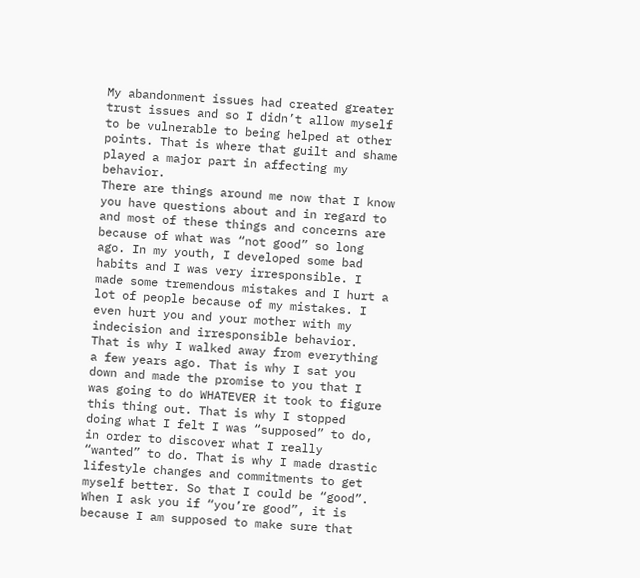My abandonment issues had created greater trust issues and so I didn’t allow myself to be vulnerable to being helped at other points. That is where that guilt and shame played a major part in affecting my behavior.
There are things around me now that I know you have questions about and in regard to and most of these things and concerns are because of what was “not good” so long ago. In my youth, I developed some bad habits and I was very irresponsible. I made some tremendous mistakes and I hurt a lot of people because of my mistakes. I even hurt you and your mother with my indecision and irresponsible behavior. That is why I walked away from everything a few years ago. That is why I sat you down and made the promise to you that I was going to do WHATEVER it took to figure this thing out. That is why I stopped doing what I felt I was “supposed” to do, in order to discover what I really “wanted” to do. That is why I made drastic lifestyle changes and commitments to get myself better. So that I could be “good”.
When I ask you if “you’re good”, it is because I am supposed to make sure that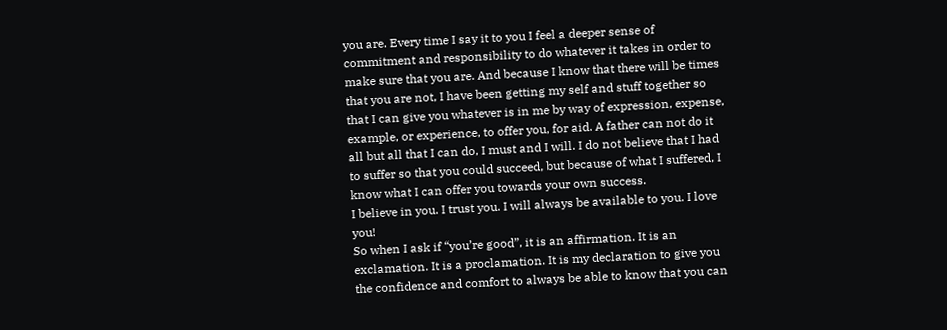you are. Every time I say it to you I feel a deeper sense of commitment and responsibility to do whatever it takes in order to make sure that you are. And because I know that there will be times that you are not, I have been getting my self and stuff together so that I can give you whatever is in me by way of expression, expense, example, or experience, to offer you, for aid. A father can not do it all but all that I can do, I must and I will. I do not believe that I had to suffer so that you could succeed, but because of what I suffered, I know what I can offer you towards your own success.
I believe in you. I trust you. I will always be available to you. I love you!
So when I ask if “you’re good”, it is an affirmation. It is an exclamation. It is a proclamation. It is my declaration to give you the confidence and comfort to always be able to know that you can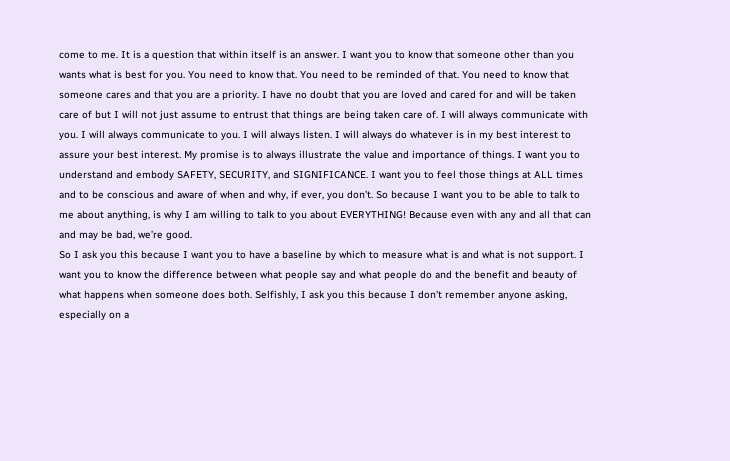come to me. It is a question that within itself is an answer. I want you to know that someone other than you wants what is best for you. You need to know that. You need to be reminded of that. You need to know that someone cares and that you are a priority. I have no doubt that you are loved and cared for and will be taken care of but I will not just assume to entrust that things are being taken care of. I will always communicate with you. I will always communicate to you. I will always listen. I will always do whatever is in my best interest to assure your best interest. My promise is to always illustrate the value and importance of things. I want you to understand and embody SAFETY, SECURITY, and SIGNIFICANCE. I want you to feel those things at ALL times and to be conscious and aware of when and why, if ever, you don’t. So because I want you to be able to talk to me about anything, is why I am willing to talk to you about EVERYTHING! Because even with any and all that can and may be bad, we’re good.
So I ask you this because I want you to have a baseline by which to measure what is and what is not support. I want you to know the difference between what people say and what people do and the benefit and beauty of what happens when someone does both. Selfishly, I ask you this because I don’t remember anyone asking, especially on a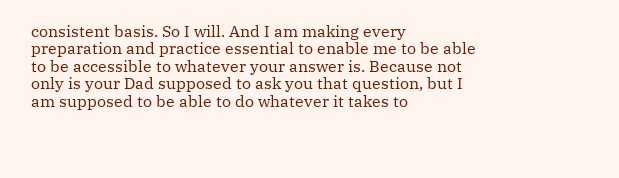consistent basis. So I will. And I am making every preparation and practice essential to enable me to be able to be accessible to whatever your answer is. Because not only is your Dad supposed to ask you that question, but I am supposed to be able to do whatever it takes to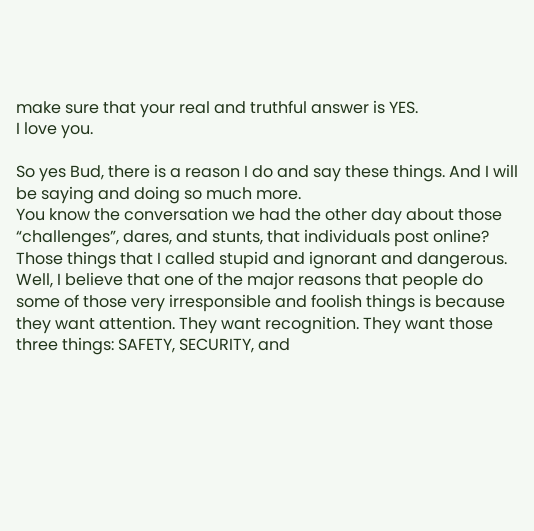make sure that your real and truthful answer is YES.
I love you.

So yes Bud, there is a reason I do and say these things. And I will be saying and doing so much more.
You know the conversation we had the other day about those “challenges”, dares, and stunts, that individuals post online? Those things that I called stupid and ignorant and dangerous. Well, I believe that one of the major reasons that people do some of those very irresponsible and foolish things is because they want attention. They want recognition. They want those three things: SAFETY, SECURITY, and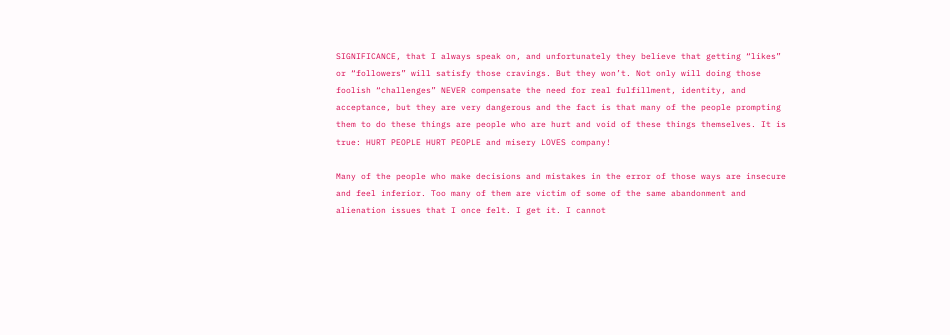SIGNIFICANCE, that I always speak on, and unfortunately they believe that getting “likes” or “followers” will satisfy those cravings. But they won’t. Not only will doing those foolish “challenges” NEVER compensate the need for real fulfillment, identity, and acceptance, but they are very dangerous and the fact is that many of the people prompting them to do these things are people who are hurt and void of these things themselves. It is true: HURT PEOPLE HURT PEOPLE and misery LOVES company!

Many of the people who make decisions and mistakes in the error of those ways are insecure and feel inferior. Too many of them are victim of some of the same abandonment and alienation issues that I once felt. I get it. I cannot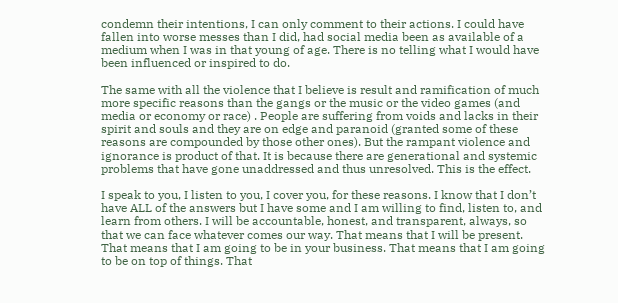condemn their intentions, I can only comment to their actions. I could have fallen into worse messes than I did, had social media been as available of a medium when I was in that young of age. There is no telling what I would have been influenced or inspired to do.

The same with all the violence that I believe is result and ramification of much more specific reasons than the gangs or the music or the video games (and media or economy or race) . People are suffering from voids and lacks in their spirit and souls and they are on edge and paranoid (granted some of these reasons are compounded by those other ones). But the rampant violence and ignorance is product of that. It is because there are generational and systemic problems that have gone unaddressed and thus unresolved. This is the effect.

I speak to you, I listen to you, I cover you, for these reasons. I know that I don’t have ALL of the answers but I have some and I am willing to find, listen to, and learn from others. I will be accountable, honest, and transparent, always, so that we can face whatever comes our way. That means that I will be present. That means that I am going to be in your business. That means that I am going to be on top of things. That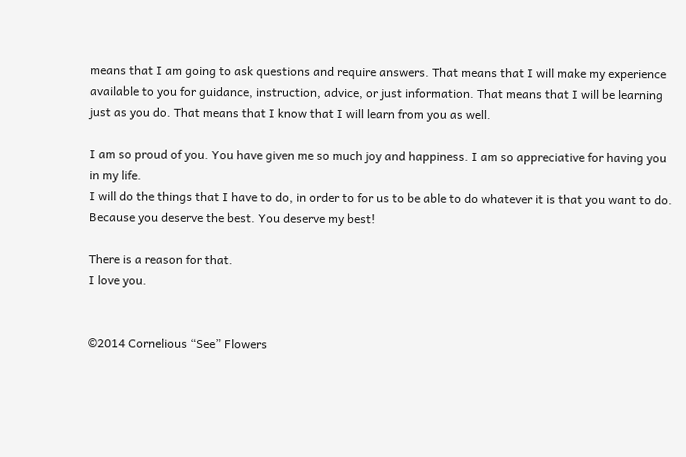means that I am going to ask questions and require answers. That means that I will make my experience available to you for guidance, instruction, advice, or just information. That means that I will be learning just as you do. That means that I know that I will learn from you as well.

I am so proud of you. You have given me so much joy and happiness. I am so appreciative for having you in my life.
I will do the things that I have to do, in order to for us to be able to do whatever it is that you want to do. Because you deserve the best. You deserve my best!

There is a reason for that.
I love you.


©2014 Cornelious “See” Flowers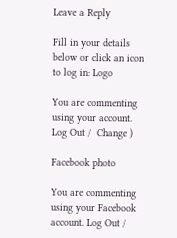Leave a Reply

Fill in your details below or click an icon to log in: Logo

You are commenting using your account. Log Out /  Change )

Facebook photo

You are commenting using your Facebook account. Log Out /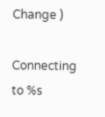Change )

Connecting to %s